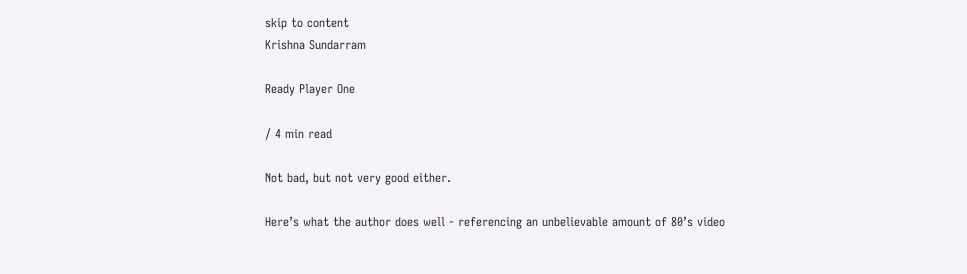skip to content
Krishna Sundarram

Ready Player One

/ 4 min read

Not bad, but not very good either.

Here’s what the author does well - referencing an unbelievable amount of 80’s video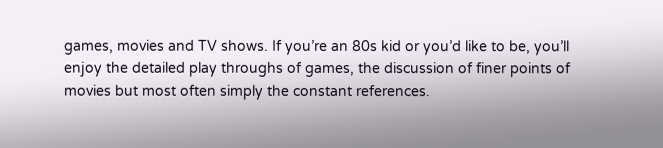games, movies and TV shows. If you’re an 80s kid or you’d like to be, you’ll enjoy the detailed play throughs of games, the discussion of finer points of movies but most often simply the constant references.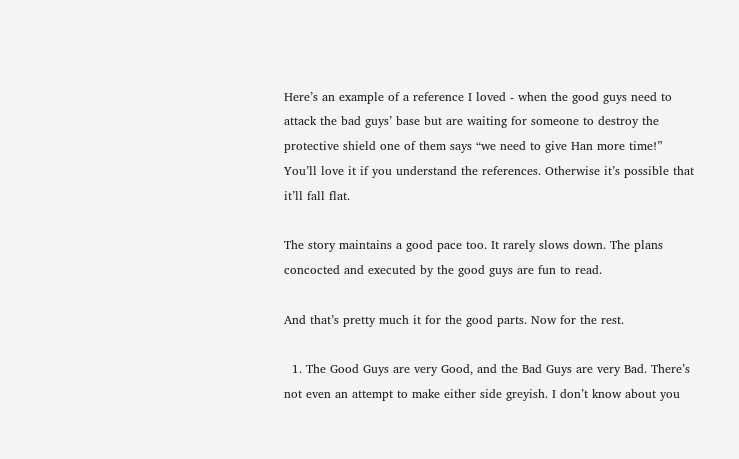Here’s an example of a reference I loved - when the good guys need to attack the bad guys’ base but are waiting for someone to destroy the protective shield one of them says “we need to give Han more time!” You’ll love it if you understand the references. Otherwise it’s possible that it’ll fall flat.

The story maintains a good pace too. It rarely slows down. The plans concocted and executed by the good guys are fun to read.

And that’s pretty much it for the good parts. Now for the rest.

  1. The Good Guys are very Good, and the Bad Guys are very Bad. There’s not even an attempt to make either side greyish. I don’t know about you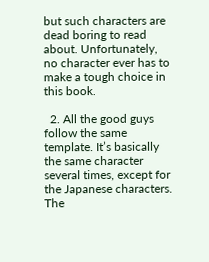but such characters are dead boring to read about. Unfortunately, no character ever has to make a tough choice in this book.

  2. All the good guys follow the same template. It’s basically the same character several times, except for the Japanese characters. The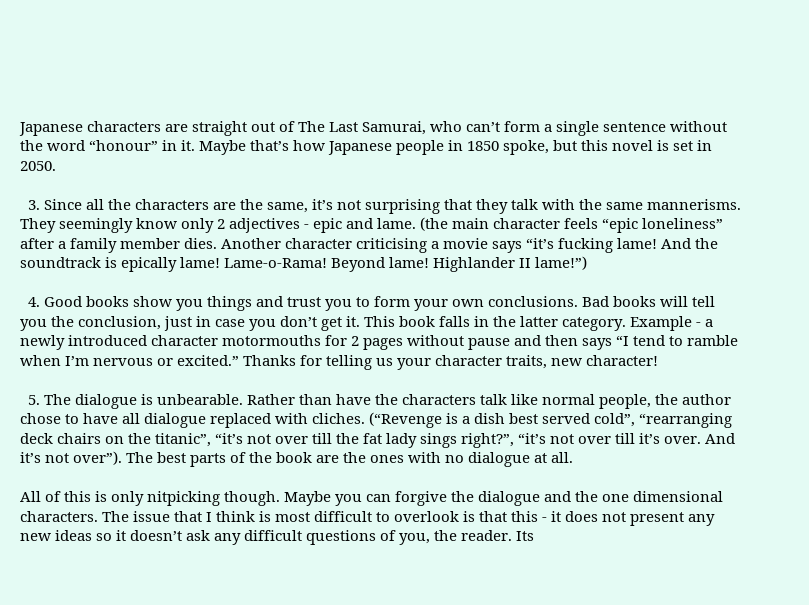Japanese characters are straight out of The Last Samurai, who can’t form a single sentence without the word “honour” in it. Maybe that’s how Japanese people in 1850 spoke, but this novel is set in 2050.

  3. Since all the characters are the same, it’s not surprising that they talk with the same mannerisms. They seemingly know only 2 adjectives - epic and lame. (the main character feels “epic loneliness” after a family member dies. Another character criticising a movie says “it’s fucking lame! And the soundtrack is epically lame! Lame-o-Rama! Beyond lame! Highlander II lame!”)

  4. Good books show you things and trust you to form your own conclusions. Bad books will tell you the conclusion, just in case you don’t get it. This book falls in the latter category. Example - a newly introduced character motormouths for 2 pages without pause and then says “I tend to ramble when I’m nervous or excited.” Thanks for telling us your character traits, new character!

  5. The dialogue is unbearable. Rather than have the characters talk like normal people, the author chose to have all dialogue replaced with cliches. (“Revenge is a dish best served cold”, “rearranging deck chairs on the titanic”, “it’s not over till the fat lady sings right?”, “it’s not over till it’s over. And it’s not over”). The best parts of the book are the ones with no dialogue at all.

All of this is only nitpicking though. Maybe you can forgive the dialogue and the one dimensional characters. The issue that I think is most difficult to overlook is that this - it does not present any new ideas so it doesn’t ask any difficult questions of you, the reader. Its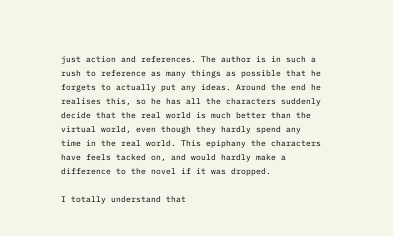just action and references. The author is in such a rush to reference as many things as possible that he forgets to actually put any ideas. Around the end he realises this, so he has all the characters suddenly decide that the real world is much better than the virtual world, even though they hardly spend any time in the real world. This epiphany the characters have feels tacked on, and would hardly make a difference to the novel if it was dropped.

I totally understand that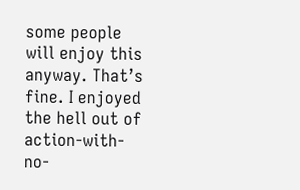some people will enjoy this anyway. That’s fine. I enjoyed the hell out of action-with-no-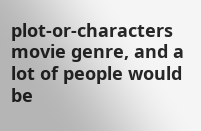plot-or-characters movie genre, and a lot of people would be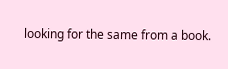looking for the same from a book.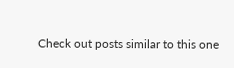Check out posts similar to this one